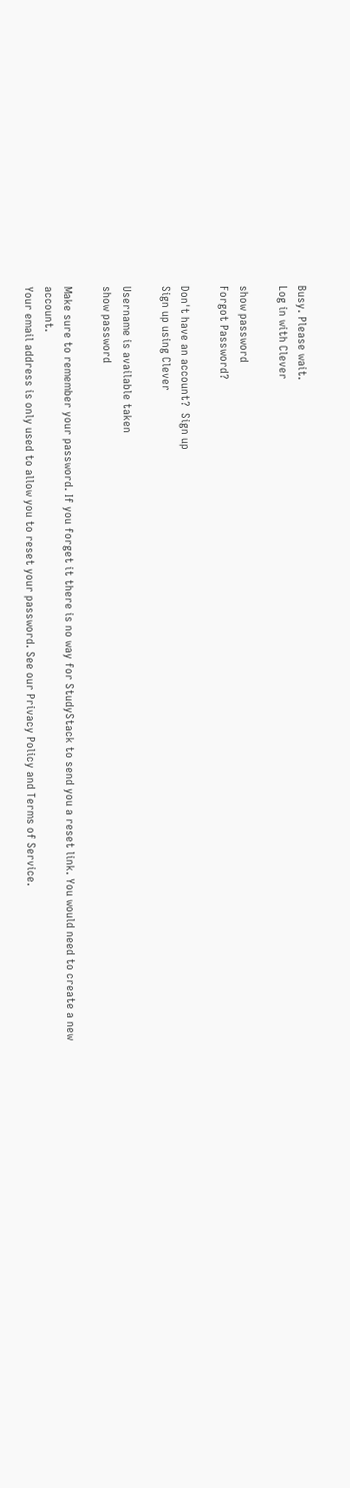Busy. Please wait.
Log in with Clever

show password
Forgot Password?

Don't have an account?  Sign up
Sign up using Clever

Username is available taken
show password

Make sure to remember your password. If you forget it there is no way for StudyStack to send you a reset link. You would need to create a new account.
Your email address is only used to allow you to reset your password. See our Privacy Policy and Terms of Service.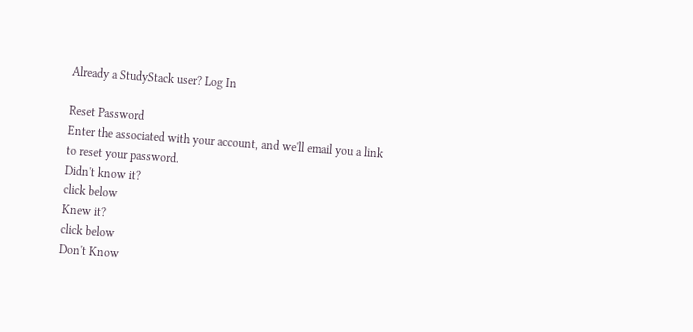Already a StudyStack user? Log In

Reset Password
Enter the associated with your account, and we'll email you a link to reset your password.
Didn't know it?
click below
Knew it?
click below
Don't Know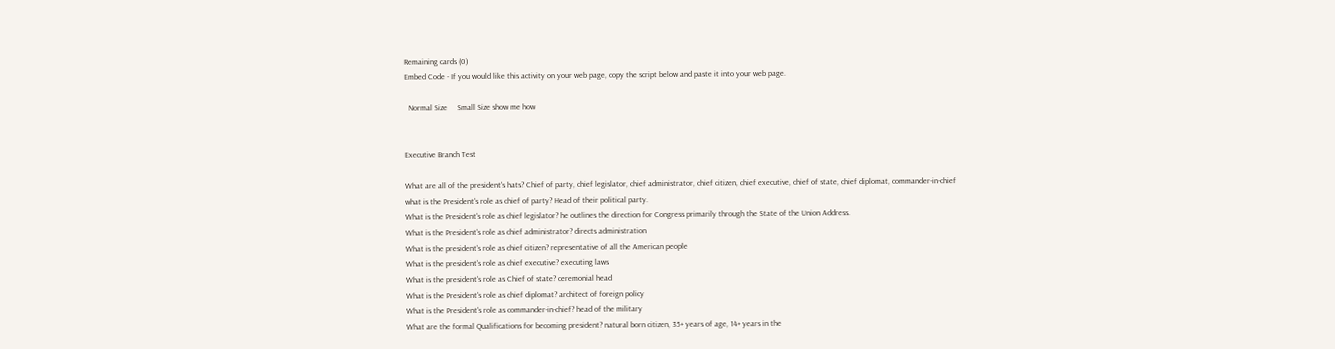Remaining cards (0)
Embed Code - If you would like this activity on your web page, copy the script below and paste it into your web page.

  Normal Size     Small Size show me how


Executive Branch Test

What are all of the president's hats? Chief of party, chief legislator, chief administrator, chief citizen, chief executive, chief of state, chief diplomat, commander-in-chief
what is the President's role as chief of party? Head of their political party.
What is the President's role as chief legislator? he outlines the direction for Congress primarily through the State of the Union Address.
What is the President's role as chief administrator? directs administration
What is the president's role as chief citizen? representative of all the American people
What is the president's role as chief executive? executing laws
What is the president's role as Chief of state? ceremonial head
What is the President's role as chief diplomat? architect of foreign policy
What is the President's role as commander-in-chief? head of the military
What are the formal Qualifications for becoming president? natural born citizen, 35+ years of age, 14+ years in the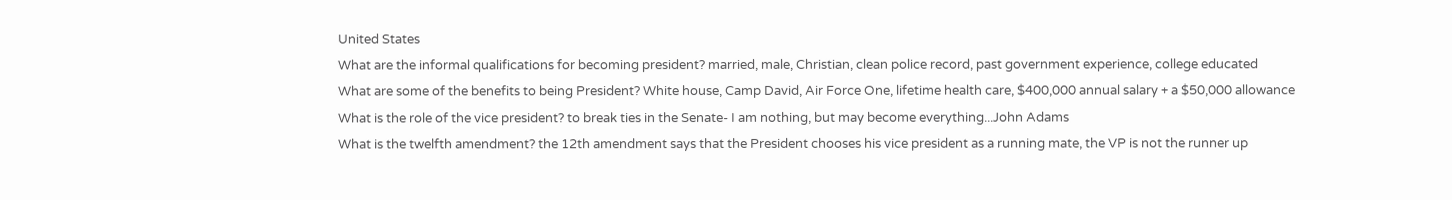United States
What are the informal qualifications for becoming president? married, male, Christian, clean police record, past government experience, college educated
What are some of the benefits to being President? White house, Camp David, Air Force One, lifetime health care, $400,000 annual salary + a $50,000 allowance
What is the role of the vice president? to break ties in the Senate- I am nothing, but may become everything...John Adams
What is the twelfth amendment? the 12th amendment says that the President chooses his vice president as a running mate, the VP is not the runner up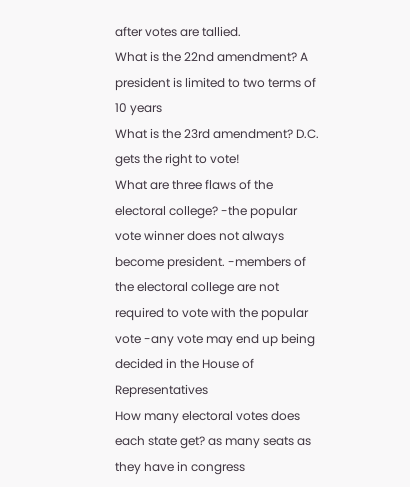after votes are tallied.
What is the 22nd amendment? A president is limited to two terms of 10 years
What is the 23rd amendment? D.C. gets the right to vote!
What are three flaws of the electoral college? -the popular vote winner does not always become president. -members of the electoral college are not required to vote with the popular vote -any vote may end up being decided in the House of Representatives
How many electoral votes does each state get? as many seats as they have in congress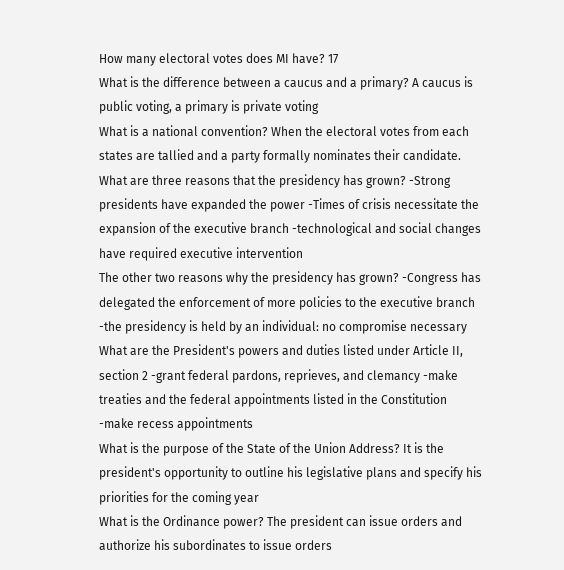How many electoral votes does MI have? 17
What is the difference between a caucus and a primary? A caucus is public voting, a primary is private voting
What is a national convention? When the electoral votes from each states are tallied and a party formally nominates their candidate.
What are three reasons that the presidency has grown? -Strong presidents have expanded the power -Times of crisis necessitate the expansion of the executive branch -technological and social changes have required executive intervention
The other two reasons why the presidency has grown? -Congress has delegated the enforcement of more policies to the executive branch -the presidency is held by an individual: no compromise necessary
What are the President's powers and duties listed under Article II, section 2 -grant federal pardons, reprieves, and clemancy -make treaties and the federal appointments listed in the Constitution -make recess appointments
What is the purpose of the State of the Union Address? It is the president's opportunity to outline his legislative plans and specify his priorities for the coming year
What is the Ordinance power? The president can issue orders and authorize his subordinates to issue orders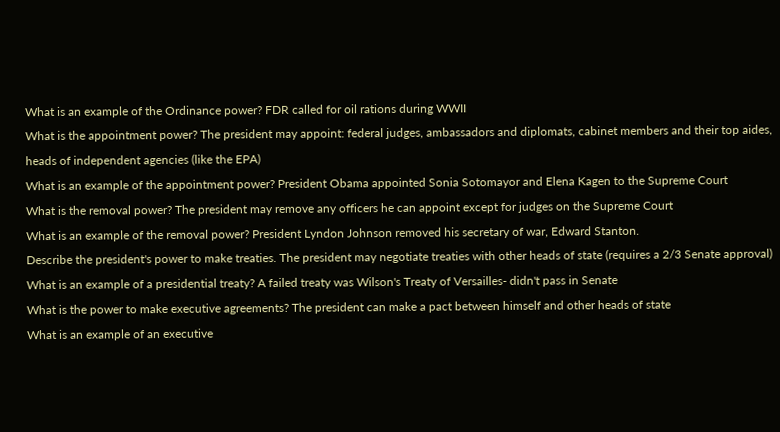What is an example of the Ordinance power? FDR called for oil rations during WWII
What is the appointment power? The president may appoint: federal judges, ambassadors and diplomats, cabinet members and their top aides, heads of independent agencies (like the EPA)
What is an example of the appointment power? President Obama appointed Sonia Sotomayor and Elena Kagen to the Supreme Court
What is the removal power? The president may remove any officers he can appoint except for judges on the Supreme Court
What is an example of the removal power? President Lyndon Johnson removed his secretary of war, Edward Stanton.
Describe the president's power to make treaties. The president may negotiate treaties with other heads of state (requires a 2/3 Senate approval)
What is an example of a presidential treaty? A failed treaty was Wilson's Treaty of Versailles- didn't pass in Senate
What is the power to make executive agreements? The president can make a pact between himself and other heads of state
What is an example of an executive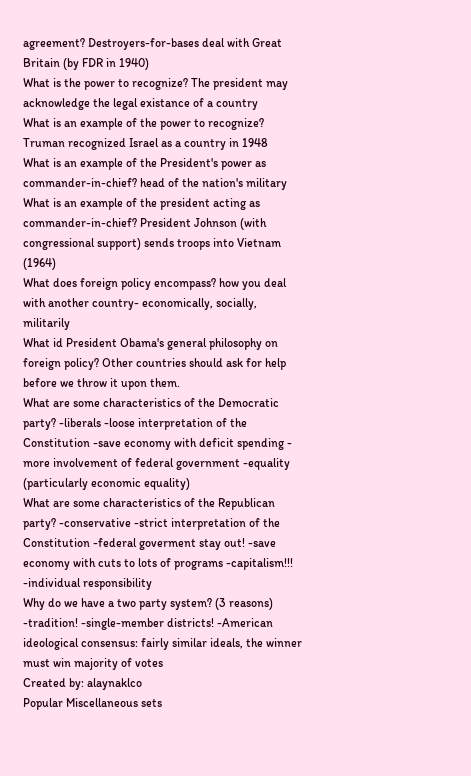agreement? Destroyers-for-bases deal with Great Britain (by FDR in 1940)
What is the power to recognize? The president may acknowledge the legal existance of a country
What is an example of the power to recognize? Truman recognized Israel as a country in 1948
What is an example of the President's power as commander-in-chief? head of the nation's military
What is an example of the president acting as commander-in-chief? President Johnson (with congressional support) sends troops into Vietnam (1964)
What does foreign policy encompass? how you deal with another country- economically, socially, militarily
What id President Obama's general philosophy on foreign policy? Other countries should ask for help before we throw it upon them.
What are some characteristics of the Democratic party? -liberals -loose interpretation of the Constitution -save economy with deficit spending - more involvement of federal government -equality (particularly economic equality)
What are some characteristics of the Republican party? -conservative -strict interpretation of the Constitution -federal goverment stay out! -save economy with cuts to lots of programs -capitalism!!! -individual responsibility
Why do we have a two party system? (3 reasons) -tradition! -single-member districts! -American ideological consensus: fairly similar ideals, the winner must win majority of votes
Created by: alaynaklco
Popular Miscellaneous sets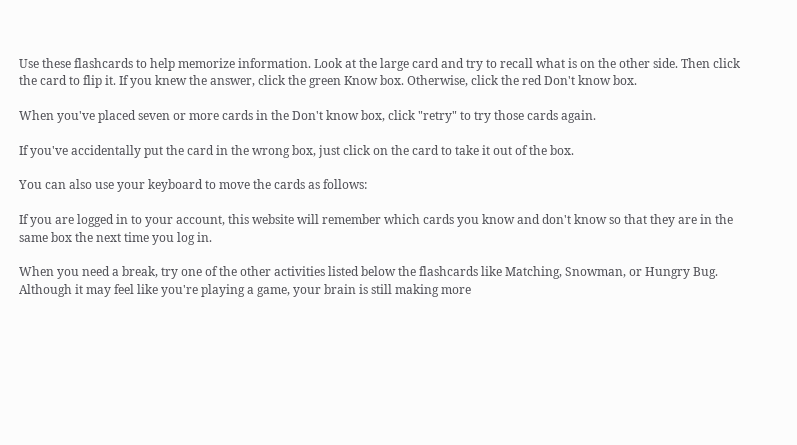Use these flashcards to help memorize information. Look at the large card and try to recall what is on the other side. Then click the card to flip it. If you knew the answer, click the green Know box. Otherwise, click the red Don't know box.

When you've placed seven or more cards in the Don't know box, click "retry" to try those cards again.

If you've accidentally put the card in the wrong box, just click on the card to take it out of the box.

You can also use your keyboard to move the cards as follows:

If you are logged in to your account, this website will remember which cards you know and don't know so that they are in the same box the next time you log in.

When you need a break, try one of the other activities listed below the flashcards like Matching, Snowman, or Hungry Bug. Although it may feel like you're playing a game, your brain is still making more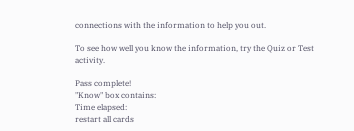connections with the information to help you out.

To see how well you know the information, try the Quiz or Test activity.

Pass complete!
"Know" box contains:
Time elapsed:
restart all cards